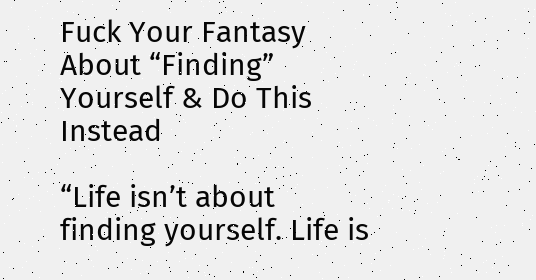Fuck Your Fantasy About “Finding” Yourself & Do This Instead

“Life isn’t about finding yourself. Life is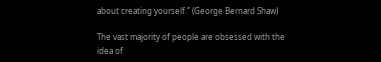about creating yourself.” (George Bernard Shaw)

The vast majority of people are obsessed with the idea of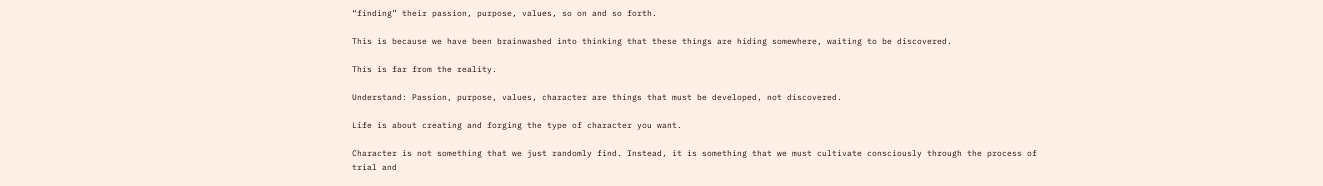“finding” their passion, purpose, values, so on and so forth.

This is because we have been brainwashed into thinking that these things are hiding somewhere, waiting to be discovered.

This is far from the reality.

Understand: Passion, purpose, values, character are things that must be developed, not discovered.

Life is about creating and forging the type of character you want.

Character is not something that we just randomly find. Instead, it is something that we must cultivate consciously through the process of trial and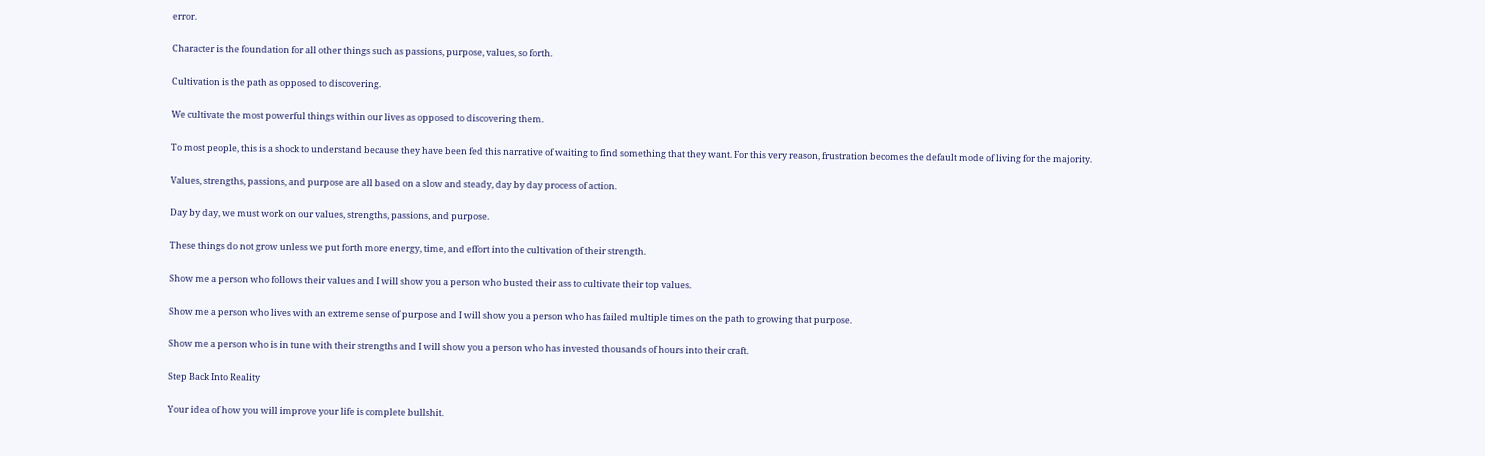error.

Character is the foundation for all other things such as passions, purpose, values, so forth.

Cultivation is the path as opposed to discovering.

We cultivate the most powerful things within our lives as opposed to discovering them.

To most people, this is a shock to understand because they have been fed this narrative of waiting to find something that they want. For this very reason, frustration becomes the default mode of living for the majority.

Values, strengths, passions, and purpose are all based on a slow and steady, day by day process of action.

Day by day, we must work on our values, strengths, passions, and purpose.

These things do not grow unless we put forth more energy, time, and effort into the cultivation of their strength.

Show me a person who follows their values and I will show you a person who busted their ass to cultivate their top values.

Show me a person who lives with an extreme sense of purpose and I will show you a person who has failed multiple times on the path to growing that purpose.

Show me a person who is in tune with their strengths and I will show you a person who has invested thousands of hours into their craft.

Step Back Into Reality

Your idea of how you will improve your life is complete bullshit.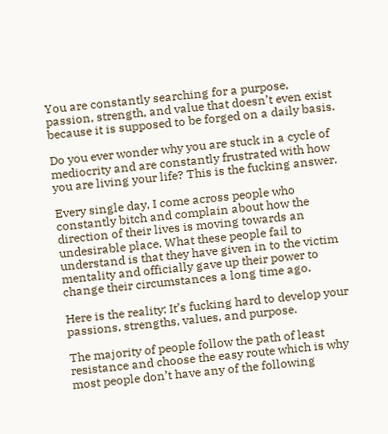You are constantly searching for a purpose, passion, strength, and value that doesn’t even exist because it is supposed to be forged on a daily basis.

Do you ever wonder why you are stuck in a cycle of mediocrity and are constantly frustrated with how you are living your life? This is the fucking answer.

Every single day, I come across people who constantly bitch and complain about how the direction of their lives is moving towards an undesirable place. What these people fail to understand is that they have given in to the victim mentality and officially gave up their power to change their circumstances a long time ago.

Here is the reality: It’s fucking hard to develop your passions, strengths, values, and purpose.

The majority of people follow the path of least resistance and choose the easy route which is why most people don’t have any of the following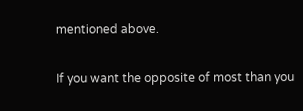mentioned above.

If you want the opposite of most than you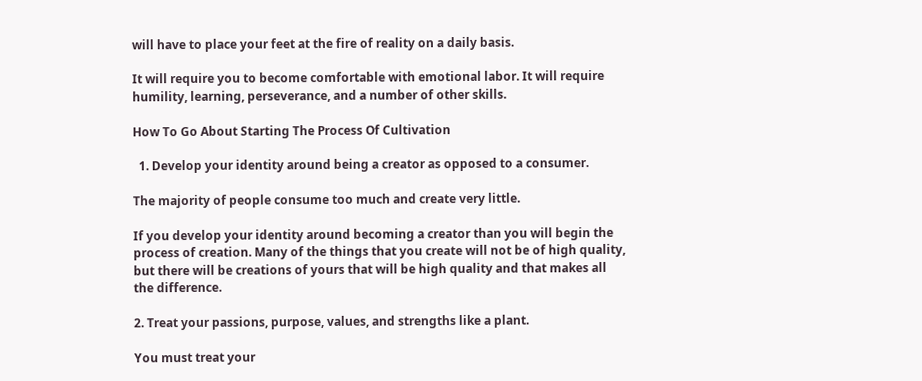will have to place your feet at the fire of reality on a daily basis.

It will require you to become comfortable with emotional labor. It will require humility, learning, perseverance, and a number of other skills.

How To Go About Starting The Process Of Cultivation

  1. Develop your identity around being a creator as opposed to a consumer.

The majority of people consume too much and create very little.

If you develop your identity around becoming a creator than you will begin the process of creation. Many of the things that you create will not be of high quality, but there will be creations of yours that will be high quality and that makes all the difference.

2. Treat your passions, purpose, values, and strengths like a plant.

You must treat your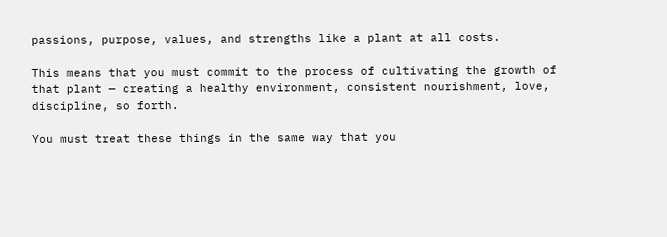passions, purpose, values, and strengths like a plant at all costs.

This means that you must commit to the process of cultivating the growth of that plant — creating a healthy environment, consistent nourishment, love, discipline, so forth.

You must treat these things in the same way that you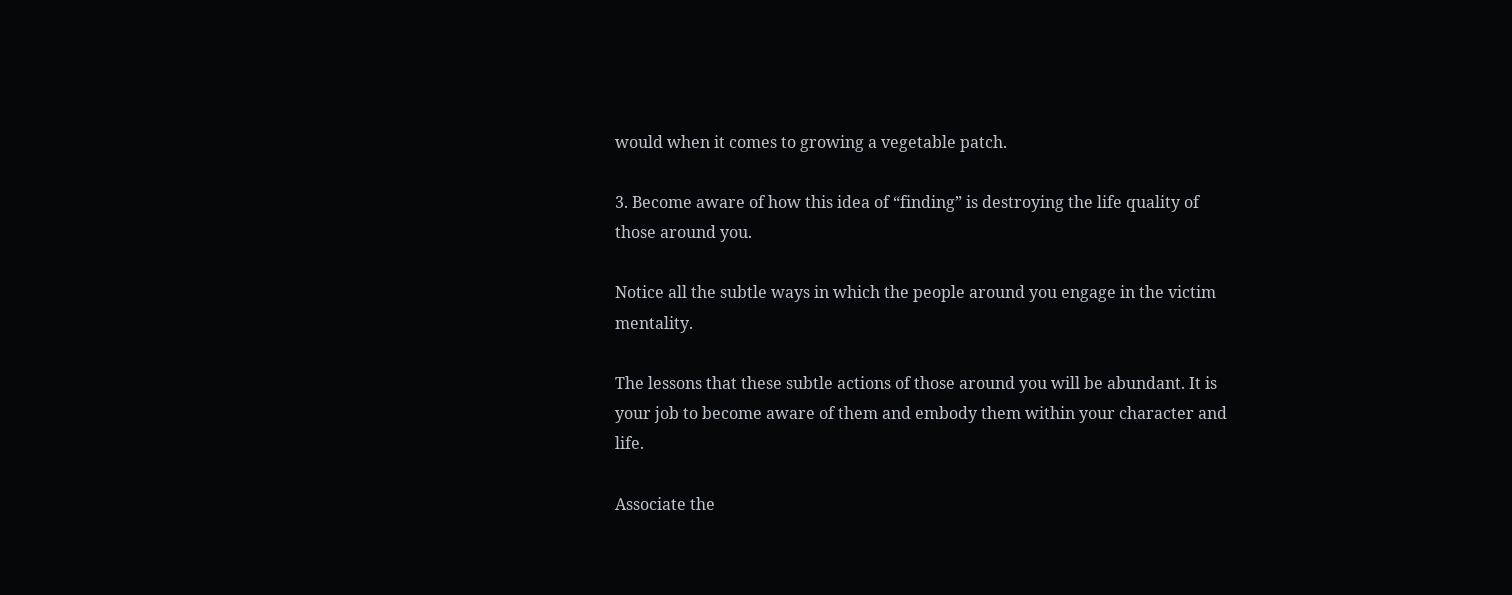would when it comes to growing a vegetable patch.

3. Become aware of how this idea of “finding” is destroying the life quality of those around you.

Notice all the subtle ways in which the people around you engage in the victim mentality.

The lessons that these subtle actions of those around you will be abundant. It is your job to become aware of them and embody them within your character and life.

Associate the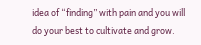idea of “finding” with pain and you will do your best to cultivate and grow.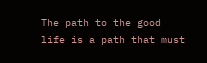The path to the good life is a path that must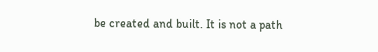be created and built. It is not a path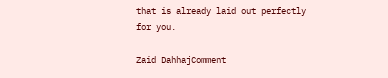that is already laid out perfectly for you.

Zaid DahhajComment